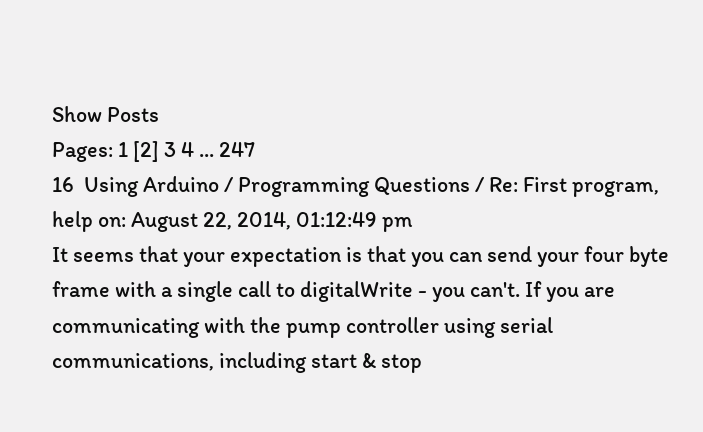Show Posts
Pages: 1 [2] 3 4 ... 247
16  Using Arduino / Programming Questions / Re: First program, help on: August 22, 2014, 01:12:49 pm
It seems that your expectation is that you can send your four byte frame with a single call to digitalWrite - you can't. If you are communicating with the pump controller using serial communications, including start & stop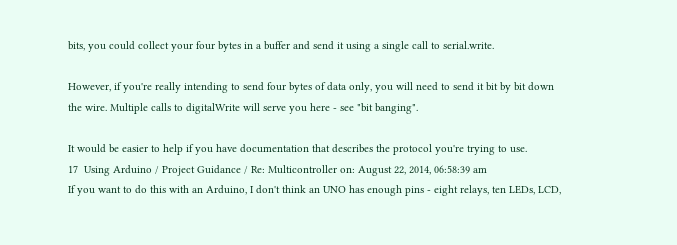bits, you could collect your four bytes in a buffer and send it using a single call to serial.write.

However, if you're really intending to send four bytes of data only, you will need to send it bit by bit down the wire. Multiple calls to digitalWrite will serve you here - see "bit banging".

It would be easier to help if you have documentation that describes the protocol you're trying to use.
17  Using Arduino / Project Guidance / Re: Multicontroller on: August 22, 2014, 06:58:39 am
If you want to do this with an Arduino, I don't think an UNO has enough pins - eight relays, ten LEDs, LCD,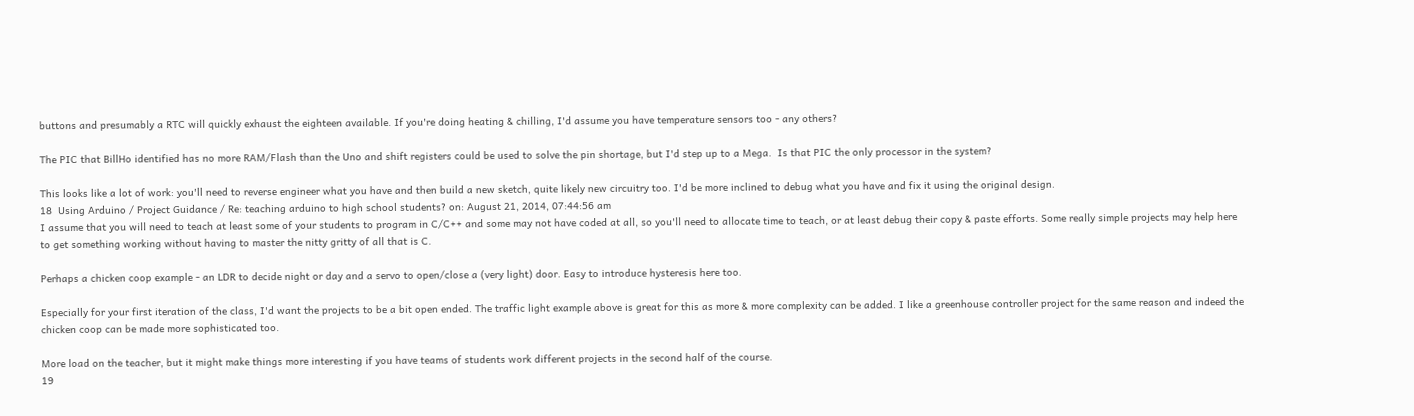buttons and presumably a RTC will quickly exhaust the eighteen available. If you're doing heating & chilling, I'd assume you have temperature sensors too - any others?

The PIC that BillHo identified has no more RAM/Flash than the Uno and shift registers could be used to solve the pin shortage, but I'd step up to a Mega.  Is that PIC the only processor in the system?

This looks like a lot of work: you'll need to reverse engineer what you have and then build a new sketch, quite likely new circuitry too. I'd be more inclined to debug what you have and fix it using the original design.
18  Using Arduino / Project Guidance / Re: teaching arduino to high school students? on: August 21, 2014, 07:44:56 am
I assume that you will need to teach at least some of your students to program in C/C++ and some may not have coded at all, so you'll need to allocate time to teach, or at least debug their copy & paste efforts. Some really simple projects may help here to get something working without having to master the nitty gritty of all that is C.

Perhaps a chicken coop example - an LDR to decide night or day and a servo to open/close a (very light) door. Easy to introduce hysteresis here too.

Especially for your first iteration of the class, I'd want the projects to be a bit open ended. The traffic light example above is great for this as more & more complexity can be added. I like a greenhouse controller project for the same reason and indeed the chicken coop can be made more sophisticated too.

More load on the teacher, but it might make things more interesting if you have teams of students work different projects in the second half of the course.
19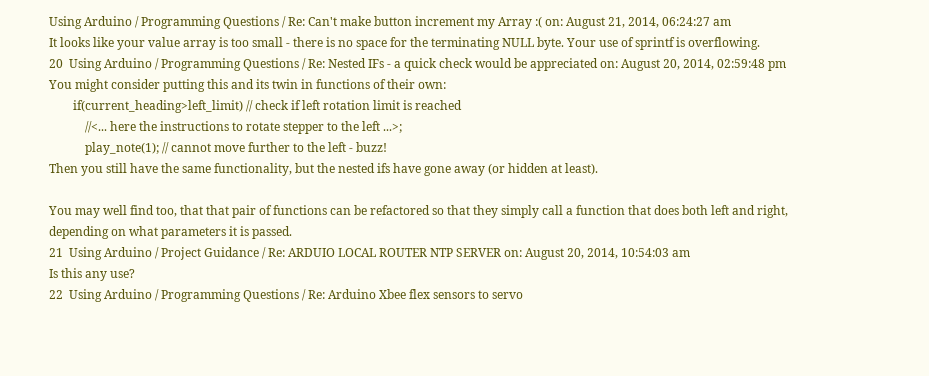Using Arduino / Programming Questions / Re: Can't make button increment my Array :( on: August 21, 2014, 06:24:27 am
It looks like your value array is too small - there is no space for the terminating NULL byte. Your use of sprintf is overflowing.
20  Using Arduino / Programming Questions / Re: Nested IFs - a quick check would be appreciated on: August 20, 2014, 02:59:48 pm
You might consider putting this and its twin in functions of their own:
        if(current_heading>left_limit) // check if left rotation limit is reached
            //<... here the instructions to rotate stepper to the left ...>;
            play_note(1); // cannot move further to the left - buzz!
Then you still have the same functionality, but the nested ifs have gone away (or hidden at least).

You may well find too, that that pair of functions can be refactored so that they simply call a function that does both left and right, depending on what parameters it is passed.
21  Using Arduino / Project Guidance / Re: ARDUIO LOCAL ROUTER NTP SERVER on: August 20, 2014, 10:54:03 am
Is this any use?
22  Using Arduino / Programming Questions / Re: Arduino Xbee flex sensors to servo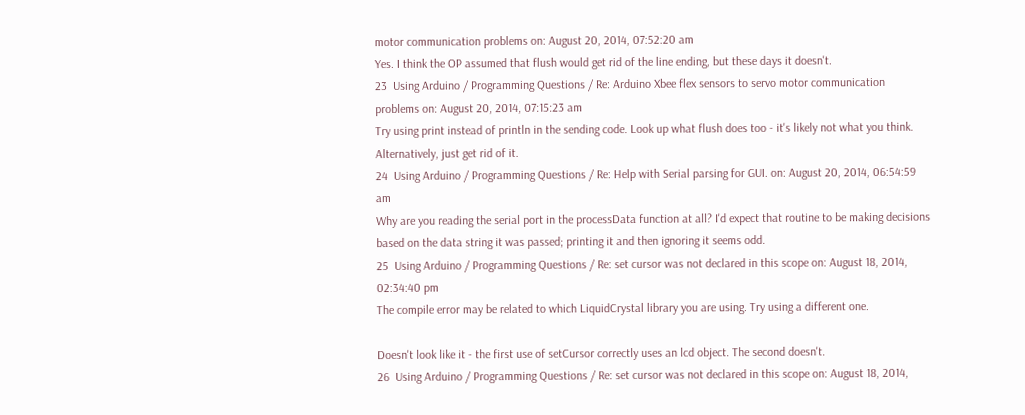motor communication problems on: August 20, 2014, 07:52:20 am
Yes. I think the OP assumed that flush would get rid of the line ending, but these days it doesn't.
23  Using Arduino / Programming Questions / Re: Arduino Xbee flex sensors to servo motor communication problems on: August 20, 2014, 07:15:23 am
Try using print instead of println in the sending code. Look up what flush does too - it's likely not what you think. Alternatively, just get rid of it.
24  Using Arduino / Programming Questions / Re: Help with Serial parsing for GUI. on: August 20, 2014, 06:54:59 am
Why are you reading the serial port in the processData function at all? I'd expect that routine to be making decisions based on the data string it was passed; printing it and then ignoring it seems odd.
25  Using Arduino / Programming Questions / Re: set cursor was not declared in this scope on: August 18, 2014, 02:34:40 pm
The compile error may be related to which LiquidCrystal library you are using. Try using a different one.

Doesn't look like it - the first use of setCursor correctly uses an lcd object. The second doesn't.
26  Using Arduino / Programming Questions / Re: set cursor was not declared in this scope on: August 18, 2014,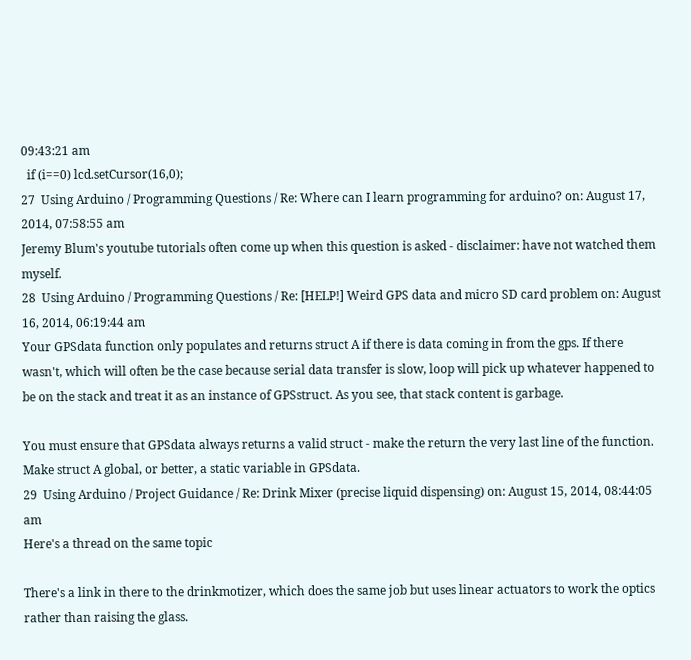09:43:21 am
  if (i==0) lcd.setCursor(16,0);
27  Using Arduino / Programming Questions / Re: Where can I learn programming for arduino? on: August 17, 2014, 07:58:55 am
Jeremy Blum's youtube tutorials often come up when this question is asked - disclaimer: have not watched them myself.
28  Using Arduino / Programming Questions / Re: [HELP!] Weird GPS data and micro SD card problem on: August 16, 2014, 06:19:44 am
Your GPSdata function only populates and returns struct A if there is data coming in from the gps. If there wasn't, which will often be the case because serial data transfer is slow, loop will pick up whatever happened to be on the stack and treat it as an instance of GPSstruct. As you see, that stack content is garbage.

You must ensure that GPSdata always returns a valid struct - make the return the very last line of the function. Make struct A global, or better, a static variable in GPSdata.
29  Using Arduino / Project Guidance / Re: Drink Mixer (precise liquid dispensing) on: August 15, 2014, 08:44:05 am
Here's a thread on the same topic

There's a link in there to the drinkmotizer, which does the same job but uses linear actuators to work the optics rather than raising the glass.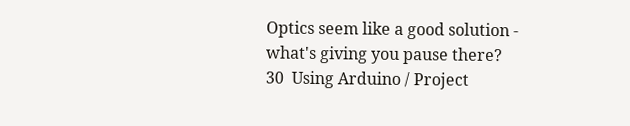Optics seem like a good solution - what's giving you pause there?
30  Using Arduino / Project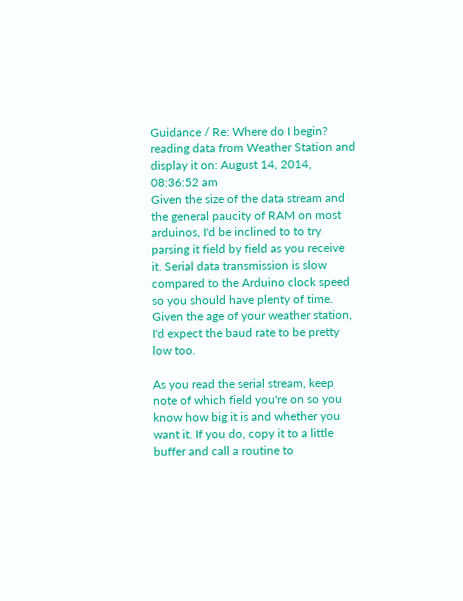Guidance / Re: Where do I begin? reading data from Weather Station and display it on: August 14, 2014, 08:36:52 am
Given the size of the data stream and the general paucity of RAM on most arduinos, I'd be inclined to to try parsing it field by field as you receive it. Serial data transmission is slow compared to the Arduino clock speed so you should have plenty of time. Given the age of your weather station, I'd expect the baud rate to be pretty low too.

As you read the serial stream, keep note of which field you're on so you know how big it is and whether you want it. If you do, copy it to a little buffer and call a routine to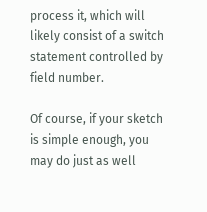process it, which will likely consist of a switch statement controlled by field number.

Of course, if your sketch is simple enough, you may do just as well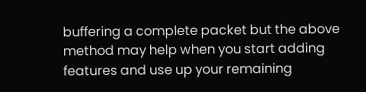buffering a complete packet but the above method may help when you start adding features and use up your remaining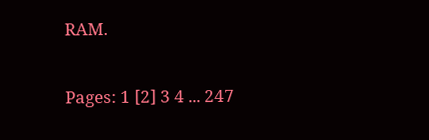RAM.

Pages: 1 [2] 3 4 ... 247